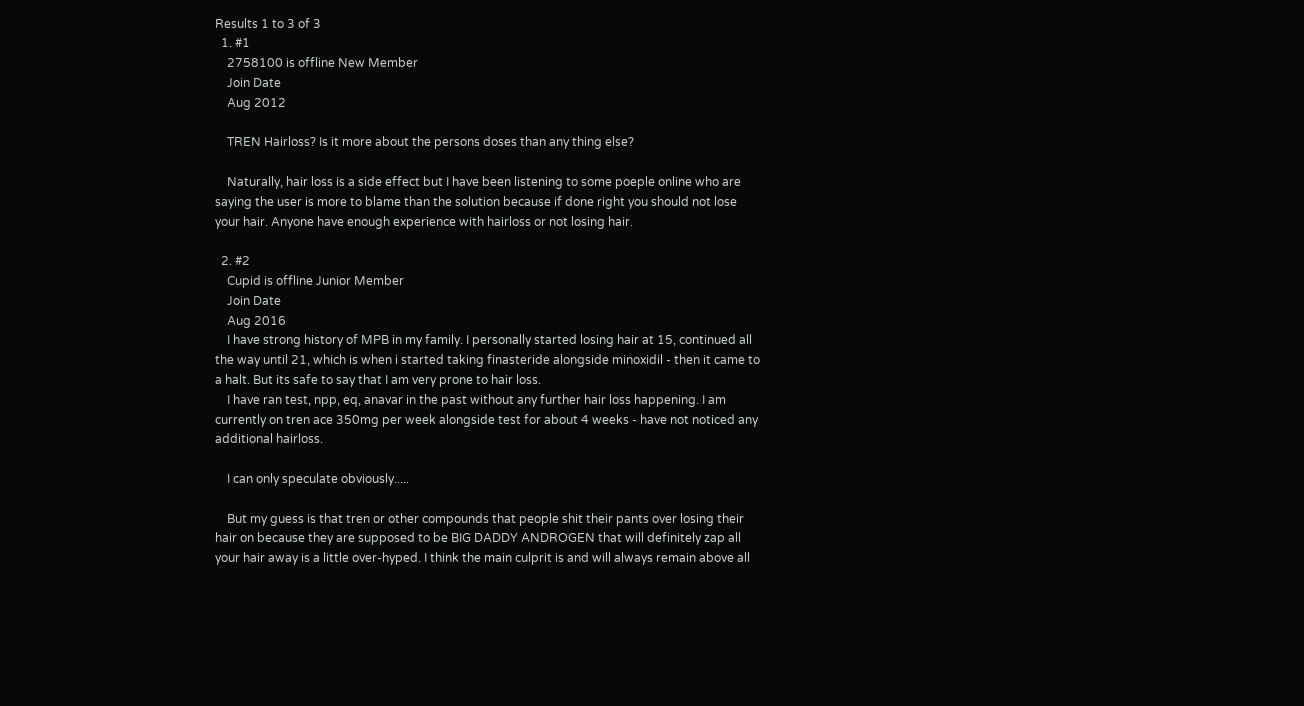Results 1 to 3 of 3
  1. #1
    2758100 is offline New Member
    Join Date
    Aug 2012

    TREN Hairloss? Is it more about the persons doses than any thing else?

    Naturally, hair loss is a side effect but I have been listening to some poeple online who are saying the user is more to blame than the solution because if done right you should not lose your hair. Anyone have enough experience with hairloss or not losing hair.

  2. #2
    Cupid is offline Junior Member
    Join Date
    Aug 2016
    I have strong history of MPB in my family. I personally started losing hair at 15, continued all the way until 21, which is when i started taking finasteride alongside minoxidil - then it came to a halt. But its safe to say that I am very prone to hair loss.
    I have ran test, npp, eq, anavar in the past without any further hair loss happening. I am currently on tren ace 350mg per week alongside test for about 4 weeks - have not noticed any additional hairloss.

    I can only speculate obviously.....

    But my guess is that tren or other compounds that people shit their pants over losing their hair on because they are supposed to be BIG DADDY ANDROGEN that will definitely zap all your hair away is a little over-hyped. I think the main culprit is and will always remain above all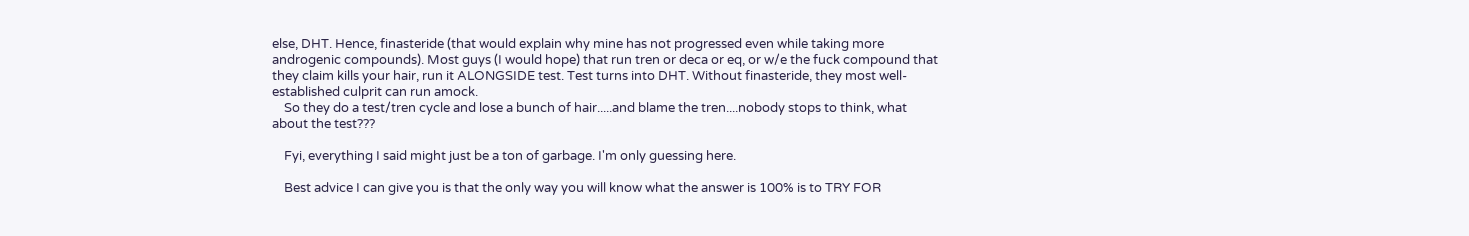else, DHT. Hence, finasteride (that would explain why mine has not progressed even while taking more androgenic compounds). Most guys (I would hope) that run tren or deca or eq, or w/e the fuck compound that they claim kills your hair, run it ALONGSIDE test. Test turns into DHT. Without finasteride, they most well-established culprit can run amock.
    So they do a test/tren cycle and lose a bunch of hair.....and blame the tren....nobody stops to think, what about the test???

    Fyi, everything I said might just be a ton of garbage. I'm only guessing here.

    Best advice I can give you is that the only way you will know what the answer is 100% is to TRY FOR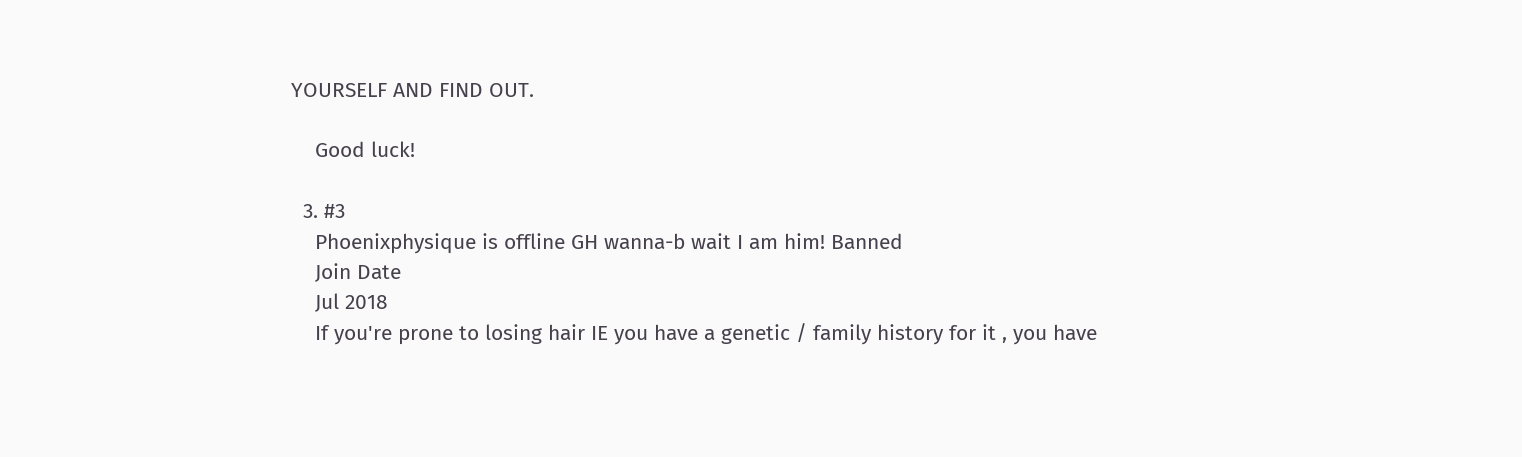YOURSELF AND FIND OUT.

    Good luck!

  3. #3
    Phoenixphysique is offline GH wanna-b wait I am him! Banned
    Join Date
    Jul 2018
    If you're prone to losing hair IE you have a genetic / family history for it , you have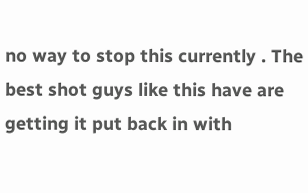no way to stop this currently . The best shot guys like this have are getting it put back in with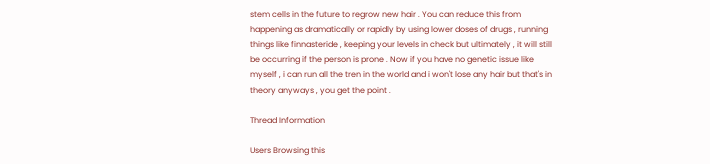stem cells in the future to regrow new hair . You can reduce this from happening as dramatically or rapidly by using lower doses of drugs , running things like finnasteride , keeping your levels in check but ultimately , it will still be occurring if the person is prone . Now if you have no genetic issue like myself , i can run all the tren in the world and i won't lose any hair but that's in theory anyways , you get the point .

Thread Information

Users Browsing this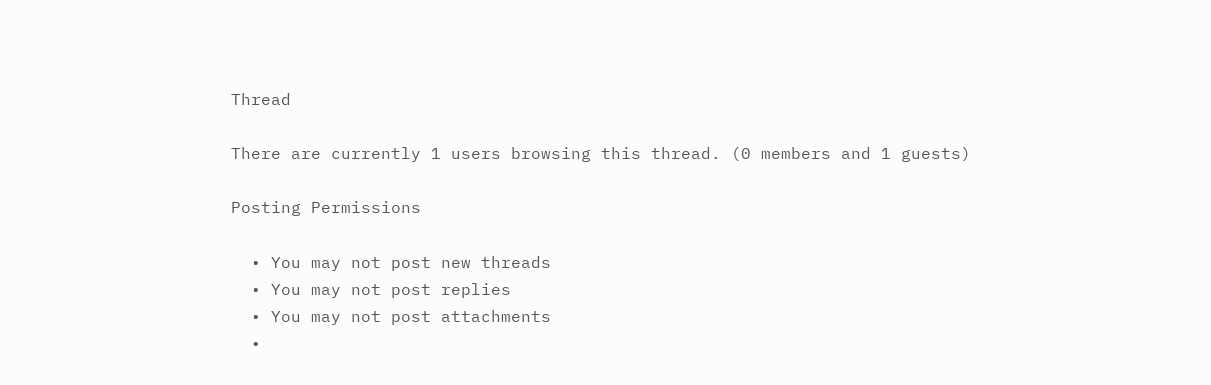Thread

There are currently 1 users browsing this thread. (0 members and 1 guests)

Posting Permissions

  • You may not post new threads
  • You may not post replies
  • You may not post attachments
  •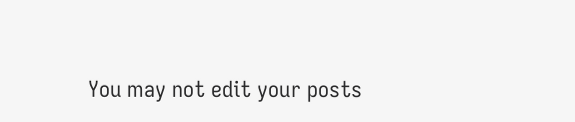You may not edit your posts